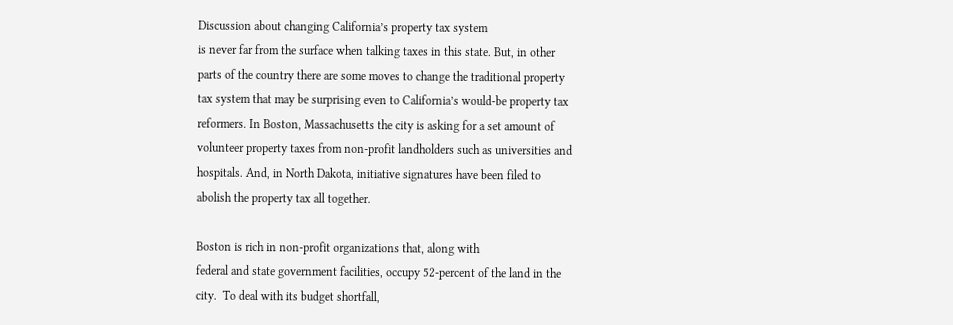Discussion about changing California’s property tax system
is never far from the surface when talking taxes in this state. But, in other
parts of the country there are some moves to change the traditional property
tax system that may be surprising even to California’s would-be property tax
reformers. In Boston, Massachusetts the city is asking for a set amount of
volunteer property taxes from non-profit landholders such as universities and
hospitals. And, in North Dakota, initiative signatures have been filed to
abolish the property tax all together.

Boston is rich in non-profit organizations that, along with
federal and state government facilities, occupy 52-percent of the land in the
city.  To deal with its budget shortfall,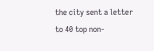the city sent a letter to 40 top non-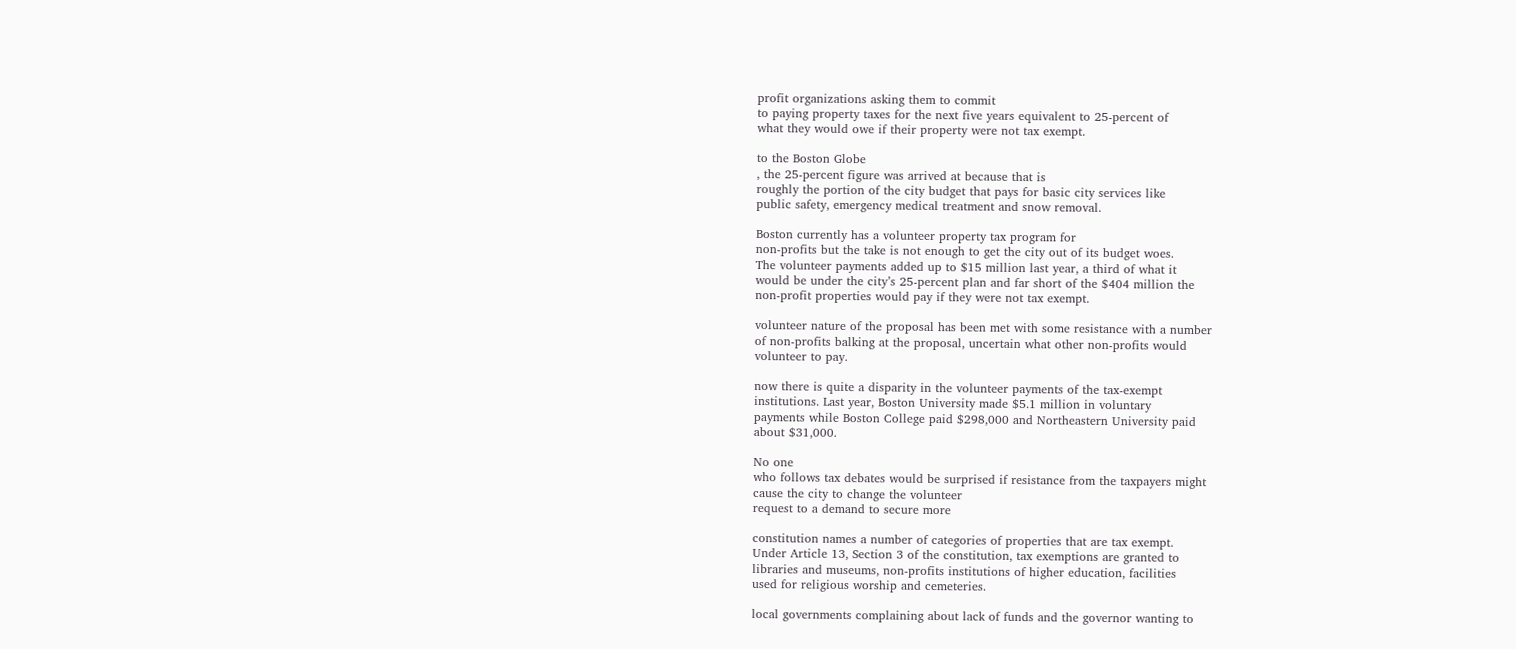profit organizations asking them to commit
to paying property taxes for the next five years equivalent to 25-percent of
what they would owe if their property were not tax exempt.

to the Boston Globe
, the 25-percent figure was arrived at because that is
roughly the portion of the city budget that pays for basic city services like
public safety, emergency medical treatment and snow removal.

Boston currently has a volunteer property tax program for
non-profits but the take is not enough to get the city out of its budget woes.
The volunteer payments added up to $15 million last year, a third of what it
would be under the city’s 25-percent plan and far short of the $404 million the
non-profit properties would pay if they were not tax exempt.

volunteer nature of the proposal has been met with some resistance with a number
of non-profits balking at the proposal, uncertain what other non-profits would
volunteer to pay.

now there is quite a disparity in the volunteer payments of the tax-exempt
institutions. Last year, Boston University made $5.1 million in voluntary
payments while Boston College paid $298,000 and Northeastern University paid
about $31,000.

No one
who follows tax debates would be surprised if resistance from the taxpayers might
cause the city to change the volunteer
request to a demand to secure more

constitution names a number of categories of properties that are tax exempt.
Under Article 13, Section 3 of the constitution, tax exemptions are granted to
libraries and museums, non-profits institutions of higher education, facilities
used for religious worship and cemeteries.

local governments complaining about lack of funds and the governor wanting to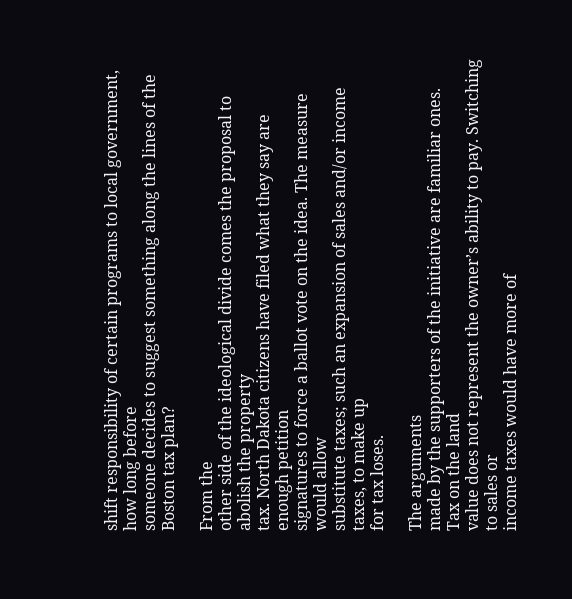shift responsibility of certain programs to local government, how long before
someone decides to suggest something along the lines of the Boston tax plan?

From the
other side of the ideological divide comes the proposal to abolish the property
tax. North Dakota citizens have filed what they say are enough petition
signatures to force a ballot vote on the idea. The measure would allow
substitute taxes; such an expansion of sales and/or income taxes, to make up
for tax loses.

The arguments
made by the supporters of the initiative are familiar ones. Tax on the land
value does not represent the owner’s ability to pay. Switching to sales or
income taxes would have more of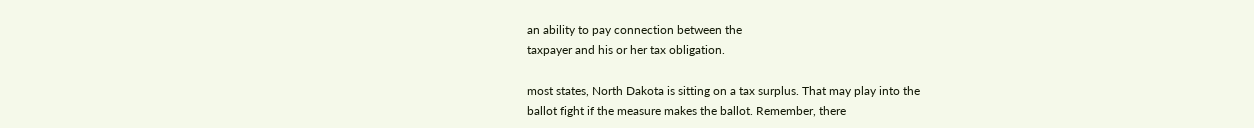an ability to pay connection between the
taxpayer and his or her tax obligation.

most states, North Dakota is sitting on a tax surplus. That may play into the
ballot fight if the measure makes the ballot. Remember, there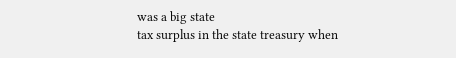was a big state
tax surplus in the state treasury when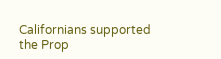Californians supported the Prop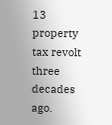13 property
tax revolt three decades ago.